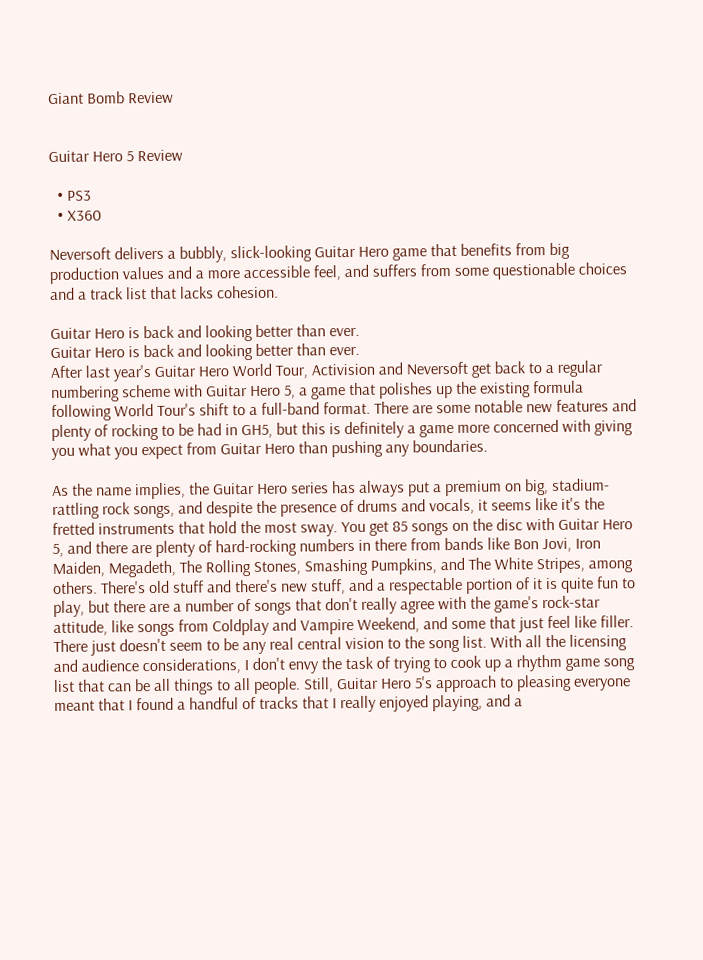Giant Bomb Review


Guitar Hero 5 Review

  • PS3
  • X360

Neversoft delivers a bubbly, slick-looking Guitar Hero game that benefits from big production values and a more accessible feel, and suffers from some questionable choices and a track list that lacks cohesion.

Guitar Hero is back and looking better than ever.
Guitar Hero is back and looking better than ever.
After last year's Guitar Hero World Tour, Activision and Neversoft get back to a regular numbering scheme with Guitar Hero 5, a game that polishes up the existing formula following World Tour's shift to a full-band format. There are some notable new features and plenty of rocking to be had in GH5, but this is definitely a game more concerned with giving you what you expect from Guitar Hero than pushing any boundaries.

As the name implies, the Guitar Hero series has always put a premium on big, stadium-rattling rock songs, and despite the presence of drums and vocals, it seems like it's the fretted instruments that hold the most sway. You get 85 songs on the disc with Guitar Hero 5, and there are plenty of hard-rocking numbers in there from bands like Bon Jovi, Iron Maiden, Megadeth, The Rolling Stones, Smashing Pumpkins, and The White Stripes, among others. There's old stuff and there's new stuff, and a respectable portion of it is quite fun to play, but there are a number of songs that don't really agree with the game's rock-star attitude, like songs from Coldplay and Vampire Weekend, and some that just feel like filler. There just doesn't seem to be any real central vision to the song list. With all the licensing and audience considerations, I don't envy the task of trying to cook up a rhythm game song list that can be all things to all people. Still, Guitar Hero 5's approach to pleasing everyone meant that I found a handful of tracks that I really enjoyed playing, and a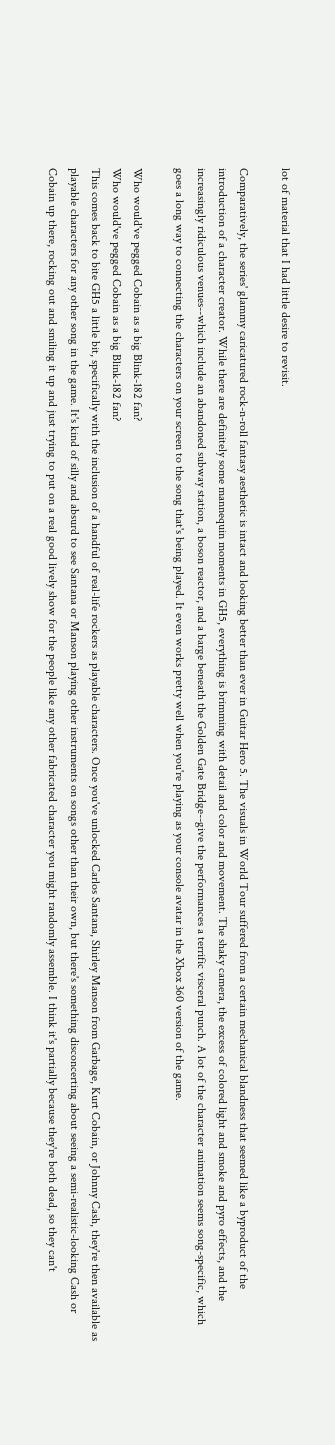lot of material that I had little desire to revisit.

Comparatively, the series' glammy caricatured rock-n-roll fantasy aesthetic is intact and looking better than ever in Guitar Hero 5. The visuals in World Tour suffered from a certain mechanical blandness that seemed like a byproduct of the introduction of a character creator. While there are definitely some mannequin moments in GH5, everything is brimming with detail and color and movement. The shaky camera, the excess of colored light and smoke and pyro effects, and the increasingly ridiculous venues--which include an abandoned subway station, a boson reactor, and a barge beneath the Golden Gate Bridge--give the performances a terrific visceral punch. A lot of the character animation seems song-specific, which goes a long way to connecting the characters on your screen to the song that's being played. It even works pretty well when you're playing as your console avatar in the Xbox 360 version of the game.

Who would've pegged Cobain as a big Blink-182 fan?
Who would've pegged Cobain as a big Blink-182 fan?
This comes back to bite GH5 a little bit, specifically with the inclusion of a handful of real-life rockers as playable characters. Once you've unlocked Carlos Santana, Shirley Manson from Garbage, Kurt Cobain, or Johnny Cash, they're then available as playable characters for any other song in the game. It's kind of silly and absurd to see Santana or Manson playing other instruments on songs other than their own, but there's something disconcerting about seeing a semi-realistic-looking Cash or Cobain up there, rocking out and smiling it up and just trying to put on a real good lively show for the people like any other fabricated character you might randomly assemble. I think it's partially because they're both dead, so they can't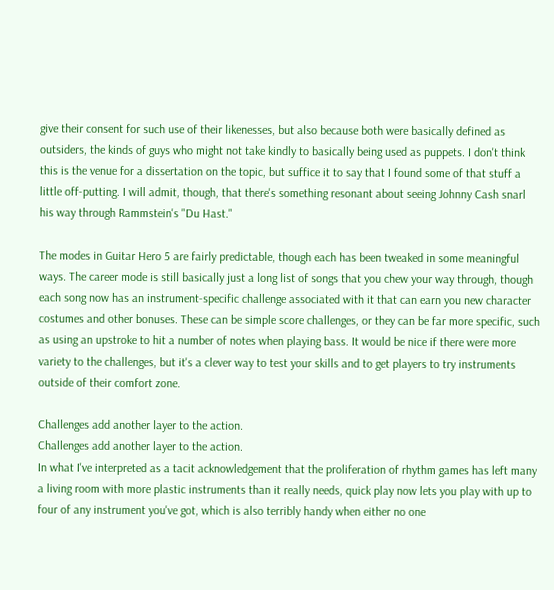give their consent for such use of their likenesses, but also because both were basically defined as outsiders, the kinds of guys who might not take kindly to basically being used as puppets. I don't think this is the venue for a dissertation on the topic, but suffice it to say that I found some of that stuff a little off-putting. I will admit, though, that there's something resonant about seeing Johnny Cash snarl his way through Rammstein's "Du Hast."

The modes in Guitar Hero 5 are fairly predictable, though each has been tweaked in some meaningful ways. The career mode is still basically just a long list of songs that you chew your way through, though each song now has an instrument-specific challenge associated with it that can earn you new character costumes and other bonuses. These can be simple score challenges, or they can be far more specific, such as using an upstroke to hit a number of notes when playing bass. It would be nice if there were more variety to the challenges, but it's a clever way to test your skills and to get players to try instruments outside of their comfort zone.

Challenges add another layer to the action.
Challenges add another layer to the action.
In what I've interpreted as a tacit acknowledgement that the proliferation of rhythm games has left many a living room with more plastic instruments than it really needs, quick play now lets you play with up to four of any instrument you've got, which is also terribly handy when either no one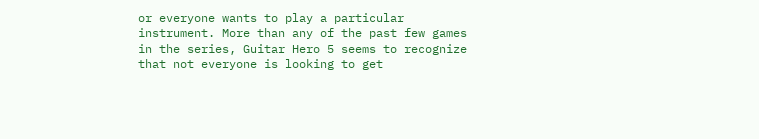or everyone wants to play a particular instrument. More than any of the past few games in the series, Guitar Hero 5 seems to recognize that not everyone is looking to get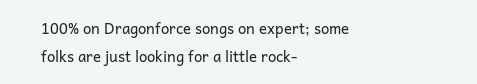100% on Dragonforce songs on expert; some folks are just looking for a little rock-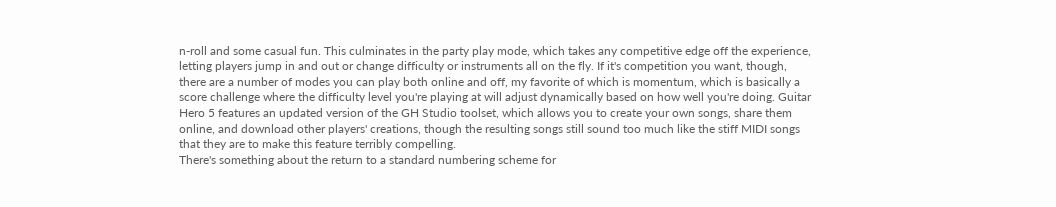n-roll and some casual fun. This culminates in the party play mode, which takes any competitive edge off the experience, letting players jump in and out or change difficulty or instruments all on the fly. If it's competition you want, though, there are a number of modes you can play both online and off, my favorite of which is momentum, which is basically a score challenge where the difficulty level you're playing at will adjust dynamically based on how well you're doing. Guitar Hero 5 features an updated version of the GH Studio toolset, which allows you to create your own songs, share them online, and download other players' creations, though the resulting songs still sound too much like the stiff MIDI songs that they are to make this feature terribly compelling.
There's something about the return to a standard numbering scheme for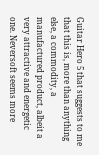Guitar Hero 5 that suggests to me that this is, more than anything else, a commodity, a manufactured product, albeit a very attractive and energetic one. Neversoft seems more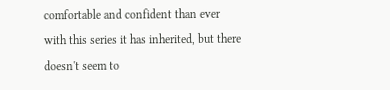comfortable and confident than ever with this series it has inherited, but there doesn't seem to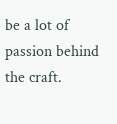be a lot of passion behind the craft.